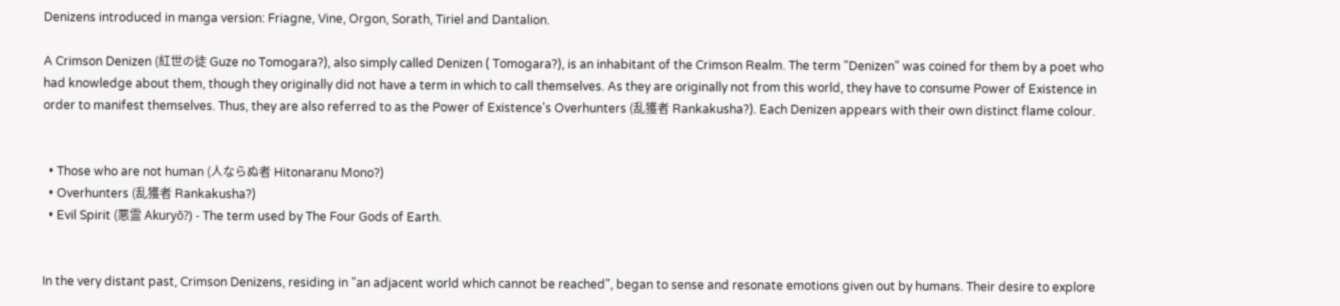Denizens introduced in manga version: Friagne, Vine, Orgon, Sorath, Tiriel and Dantalion.

A Crimson Denizen (紅世の徒 Guze no Tomogara?), also simply called Denizen ( Tomogara?), is an inhabitant of the Crimson Realm. The term "Denizen" was coined for them by a poet who had knowledge about them, though they originally did not have a term in which to call themselves. As they are originally not from this world, they have to consume Power of Existence in order to manifest themselves. Thus, they are also referred to as the Power of Existence's Overhunters (乱獲者 Rankakusha?). Each Denizen appears with their own distinct flame colour.


  • Those who are not human (人ならぬ者 Hitonaranu Mono?)
  • Overhunters (乱獲者 Rankakusha?)
  • Evil Spirit (悪霊 Akuryō?) - The term used by The Four Gods of Earth.


In the very distant past, Crimson Denizens, residing in "an adjacent world which cannot be reached", began to sense and resonate emotions given out by humans. Their desire to explore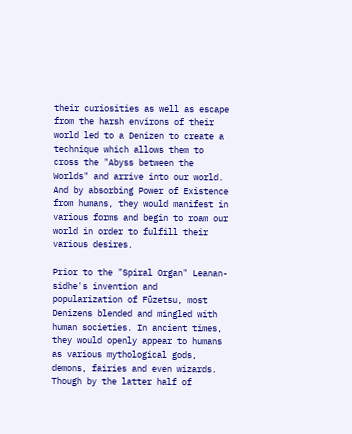their curiosities as well as escape from the harsh environs of their world led to a Denizen to create a technique which allows them to cross the "Abyss between the Worlds" and arrive into our world. And by absorbing Power of Existence from humans, they would manifest in various forms and begin to roam our world in order to fulfill their various desires.

Prior to the "Spiral Organ" Leanan-sidhe's invention and popularization of Fūzetsu, most Denizens blended and mingled with human societies. In ancient times, they would openly appear to humans as various mythological gods, demons, fairies and even wizards. Though by the latter half of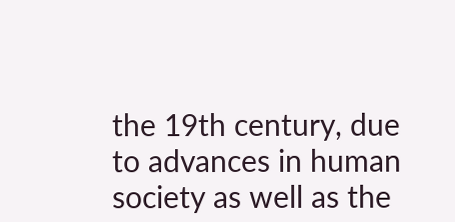the 19th century, due to advances in human society as well as the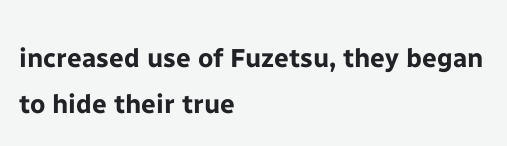increased use of Fuzetsu, they began to hide their true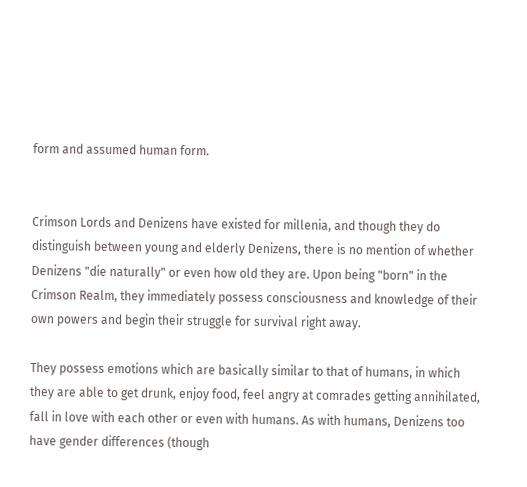form and assumed human form.


Crimson Lords and Denizens have existed for millenia, and though they do distinguish between young and elderly Denizens, there is no mention of whether Denizens "die naturally" or even how old they are. Upon being "born" in the Crimson Realm, they immediately possess consciousness and knowledge of their own powers and begin their struggle for survival right away.

They possess emotions which are basically similar to that of humans, in which they are able to get drunk, enjoy food, feel angry at comrades getting annihilated, fall in love with each other or even with humans. As with humans, Denizens too have gender differences (though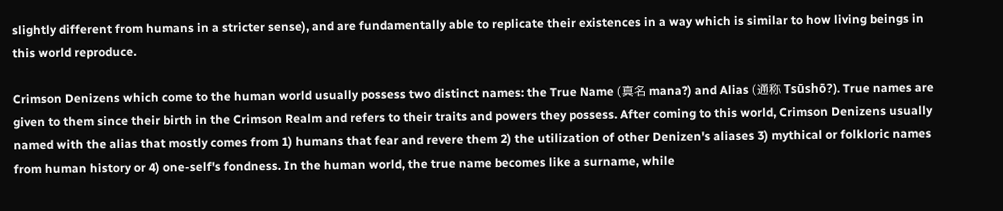slightly different from humans in a stricter sense), and are fundamentally able to replicate their existences in a way which is similar to how living beings in this world reproduce.

Crimson Denizens which come to the human world usually possess two distinct names: the True Name (真名 mana?) and Alias (通称 Tsūshō?). True names are given to them since their birth in the Crimson Realm and refers to their traits and powers they possess. After coming to this world, Crimson Denizens usually named with the alias that mostly comes from 1) humans that fear and revere them 2) the utilization of other Denizen's aliases 3) mythical or folkloric names from human history or 4) one-self's fondness. In the human world, the true name becomes like a surname, while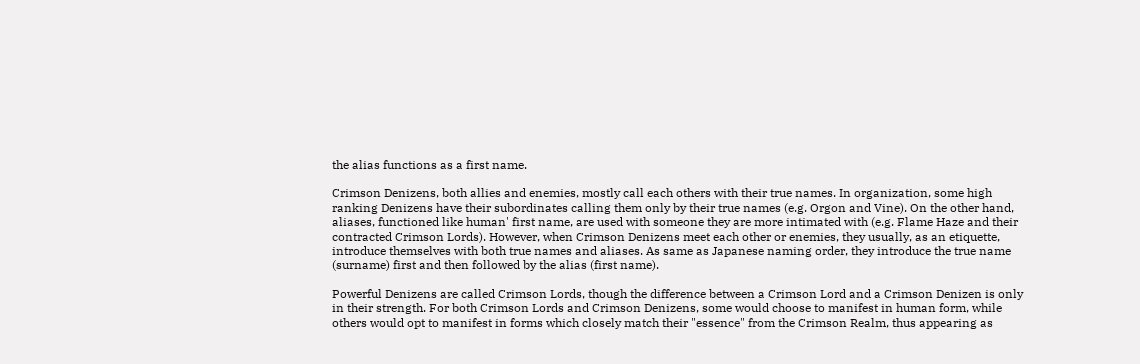the alias functions as a first name.

Crimson Denizens, both allies and enemies, mostly call each others with their true names. In organization, some high ranking Denizens have their subordinates calling them only by their true names (e.g. Orgon and Vine). On the other hand, aliases, functioned like human' first name, are used with someone they are more intimated with (e.g. Flame Haze and their contracted Crimson Lords). However, when Crimson Denizens meet each other or enemies, they usually, as an etiquette, introduce themselves with both true names and aliases. As same as Japanese naming order, they introduce the true name (surname) first and then followed by the alias (first name).

Powerful Denizens are called Crimson Lords, though the difference between a Crimson Lord and a Crimson Denizen is only in their strength. For both Crimson Lords and Crimson Denizens, some would choose to manifest in human form, while others would opt to manifest in forms which closely match their "essence" from the Crimson Realm, thus appearing as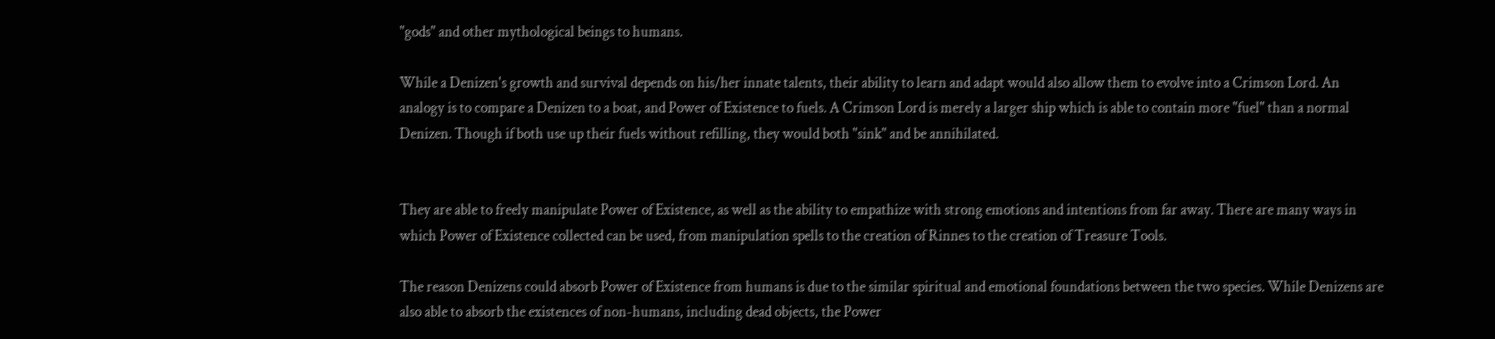"gods" and other mythological beings to humans.

While a Denizen's growth and survival depends on his/her innate talents, their ability to learn and adapt would also allow them to evolve into a Crimson Lord. An analogy is to compare a Denizen to a boat, and Power of Existence to fuels. A Crimson Lord is merely a larger ship which is able to contain more "fuel" than a normal Denizen. Though if both use up their fuels without refilling, they would both "sink" and be annihilated.


They are able to freely manipulate Power of Existence, as well as the ability to empathize with strong emotions and intentions from far away. There are many ways in which Power of Existence collected can be used, from manipulation spells to the creation of Rinnes to the creation of Treasure Tools.

The reason Denizens could absorb Power of Existence from humans is due to the similar spiritual and emotional foundations between the two species. While Denizens are also able to absorb the existences of non-humans, including dead objects, the Power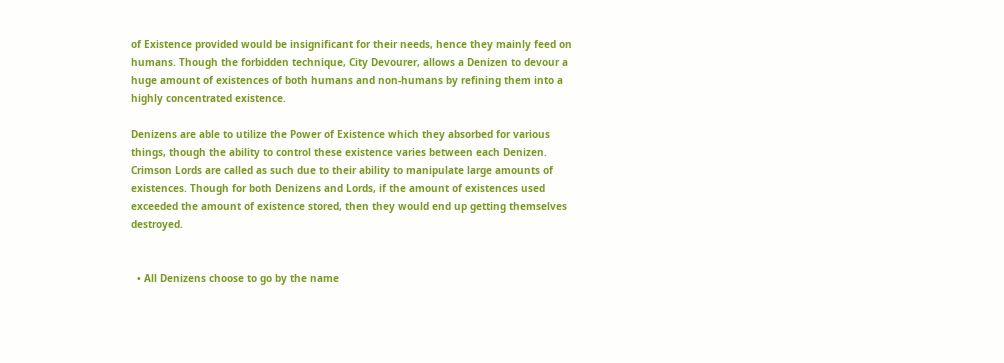of Existence provided would be insignificant for their needs, hence they mainly feed on humans. Though the forbidden technique, City Devourer, allows a Denizen to devour a huge amount of existences of both humans and non-humans by refining them into a highly concentrated existence.

Denizens are able to utilize the Power of Existence which they absorbed for various things, though the ability to control these existence varies between each Denizen. Crimson Lords are called as such due to their ability to manipulate large amounts of existences. Though for both Denizens and Lords, if the amount of existences used exceeded the amount of existence stored, then they would end up getting themselves destroyed.


  • All Denizens choose to go by the name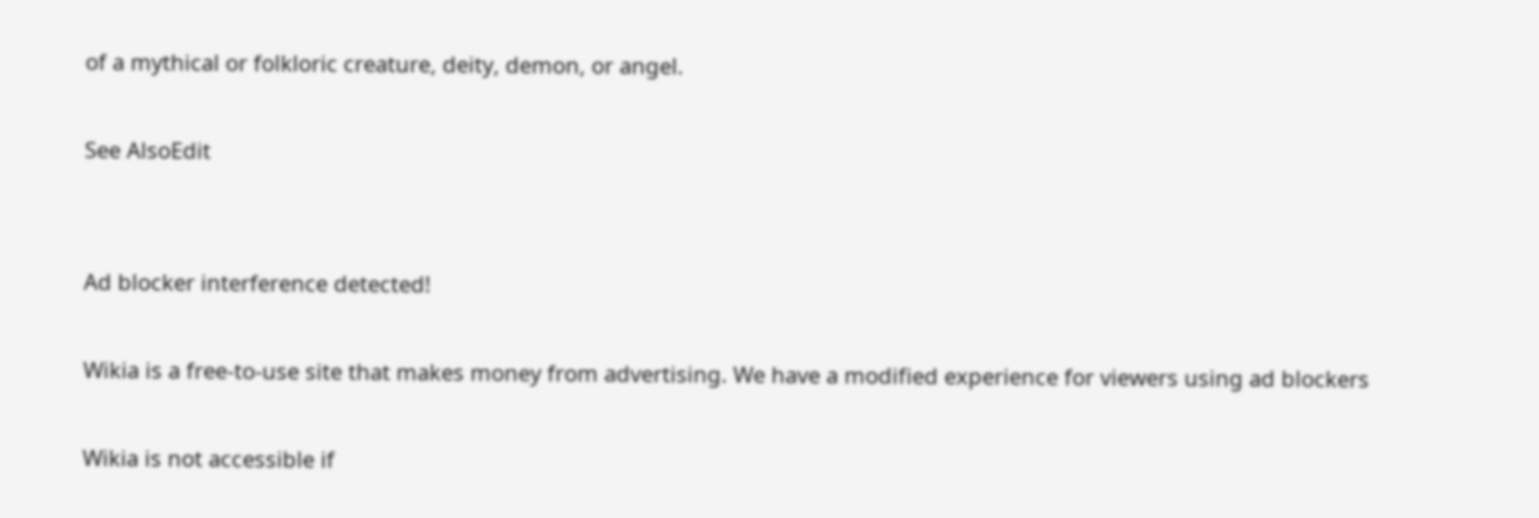of a mythical or folkloric creature, deity, demon, or angel.

See AlsoEdit


Ad blocker interference detected!

Wikia is a free-to-use site that makes money from advertising. We have a modified experience for viewers using ad blockers

Wikia is not accessible if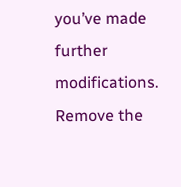you’ve made further modifications. Remove the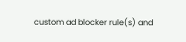custom ad blocker rule(s) and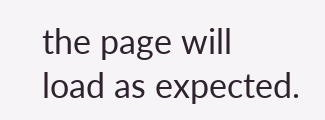the page will load as expected.